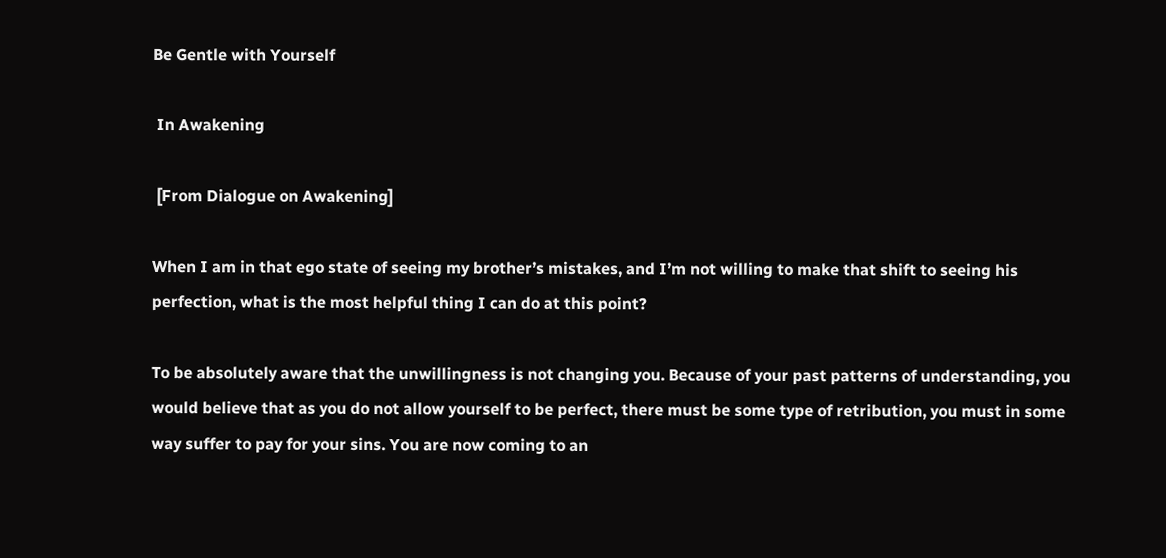Be Gentle with Yourself

 In Awakening

 [From Dialogue on Awakening]

When I am in that ego state of seeing my brother’s mistakes, and I’m not willing to make that shift to seeing his perfection, what is the most helpful thing I can do at this point?

To be absolutely aware that the unwillingness is not changing you. Because of your past patterns of understanding, you would believe that as you do not allow yourself to be perfect, there must be some type of retribution, you must in some way suffer to pay for your sins. You are now coming to an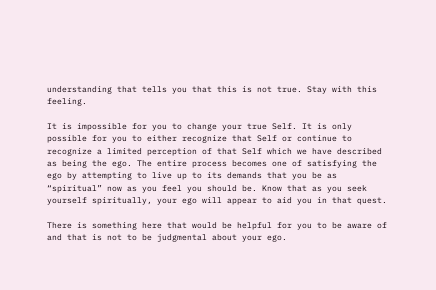understanding that tells you that this is not true. Stay with this feeling.

It is impossible for you to change your true Self. It is only possible for you to either recognize that Self or continue to recognize a limited perception of that Self which we have described as being the ego. The entire process becomes one of satisfying the ego by attempting to live up to its demands that you be as “spiritual” now as you feel you should be. Know that as you seek yourself spiritually, your ego will appear to aid you in that quest.

There is something here that would be helpful for you to be aware of and that is not to be judgmental about your ego.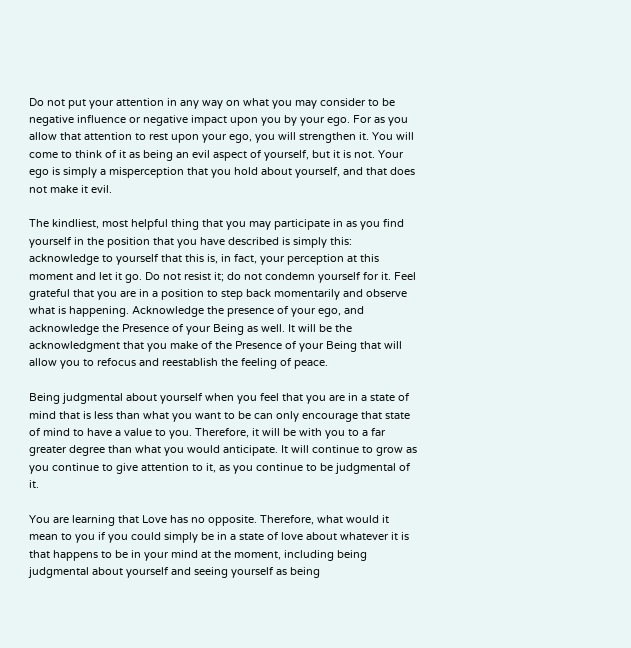Do not put your attention in any way on what you may consider to be negative influence or negative impact upon you by your ego. For as you allow that attention to rest upon your ego, you will strengthen it. You will come to think of it as being an evil aspect of yourself, but it is not. Your ego is simply a misperception that you hold about yourself, and that does not make it evil.

The kindliest, most helpful thing that you may participate in as you find yourself in the position that you have described is simply this: acknowledge to yourself that this is, in fact, your perception at this moment and let it go. Do not resist it; do not condemn yourself for it. Feel grateful that you are in a position to step back momentarily and observe what is happening. Acknowledge the presence of your ego, and acknowledge the Presence of your Being as well. It will be the acknowledgment that you make of the Presence of your Being that will allow you to refocus and reestablish the feeling of peace.

Being judgmental about yourself when you feel that you are in a state of mind that is less than what you want to be can only encourage that state of mind to have a value to you. Therefore, it will be with you to a far greater degree than what you would anticipate. It will continue to grow as you continue to give attention to it, as you continue to be judgmental of it.

You are learning that Love has no opposite. Therefore, what would it mean to you if you could simply be in a state of love about whatever it is that happens to be in your mind at the moment, including being judgmental about yourself and seeing yourself as being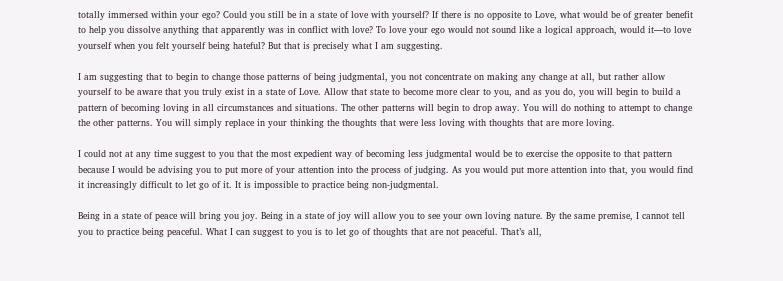totally immersed within your ego? Could you still be in a state of love with yourself? If there is no opposite to Love, what would be of greater benefit to help you dissolve anything that apparently was in conflict with love? To love your ego would not sound like a logical approach, would it—to love yourself when you felt yourself being hateful? But that is precisely what I am suggesting.

I am suggesting that to begin to change those patterns of being judgmental, you not concentrate on making any change at all, but rather allow yourself to be aware that you truly exist in a state of Love. Allow that state to become more clear to you, and as you do, you will begin to build a pattern of becoming loving in all circumstances and situations. The other patterns will begin to drop away. You will do nothing to attempt to change the other patterns. You will simply replace in your thinking the thoughts that were less loving with thoughts that are more loving.

I could not at any time suggest to you that the most expedient way of becoming less judgmental would be to exercise the opposite to that pattern because I would be advising you to put more of your attention into the process of judging. As you would put more attention into that, you would find it increasingly difficult to let go of it. It is impossible to practice being non-judgmental.

Being in a state of peace will bring you joy. Being in a state of joy will allow you to see your own loving nature. By the same premise, I cannot tell you to practice being peaceful. What I can suggest to you is to let go of thoughts that are not peaceful. That’s all,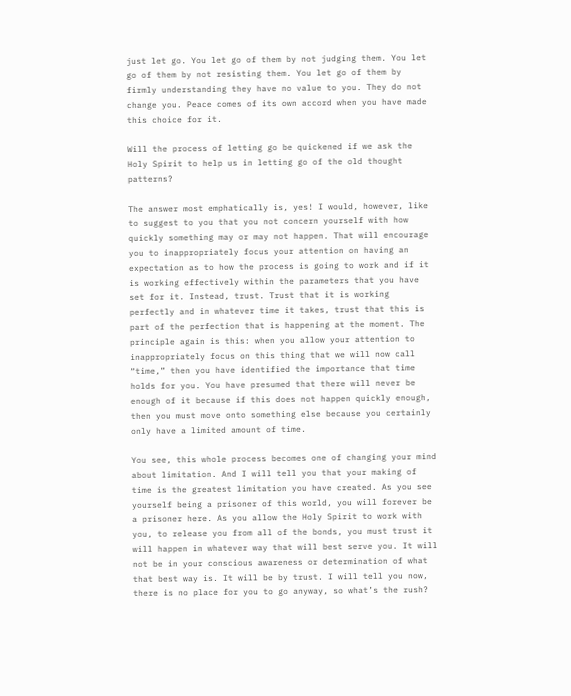just let go. You let go of them by not judging them. You let go of them by not resisting them. You let go of them by firmly understanding they have no value to you. They do not change you. Peace comes of its own accord when you have made this choice for it.

Will the process of letting go be quickened if we ask the Holy Spirit to help us in letting go of the old thought patterns?

The answer most emphatically is, yes! I would, however, like to suggest to you that you not concern yourself with how quickly something may or may not happen. That will encourage you to inappropriately focus your attention on having an expectation as to how the process is going to work and if it is working effectively within the parameters that you have set for it. Instead, trust. Trust that it is working perfectly and in whatever time it takes, trust that this is part of the perfection that is happening at the moment. The principle again is this: when you allow your attention to inappropriately focus on this thing that we will now call “time,” then you have identified the importance that time holds for you. You have presumed that there will never be enough of it because if this does not happen quickly enough, then you must move onto something else because you certainly only have a limited amount of time.

You see, this whole process becomes one of changing your mind about limitation. And I will tell you that your making of time is the greatest limitation you have created. As you see yourself being a prisoner of this world, you will forever be a prisoner here. As you allow the Holy Spirit to work with you, to release you from all of the bonds, you must trust it will happen in whatever way that will best serve you. It will not be in your conscious awareness or determination of what that best way is. It will be by trust. I will tell you now, there is no place for you to go anyway, so what’s the rush?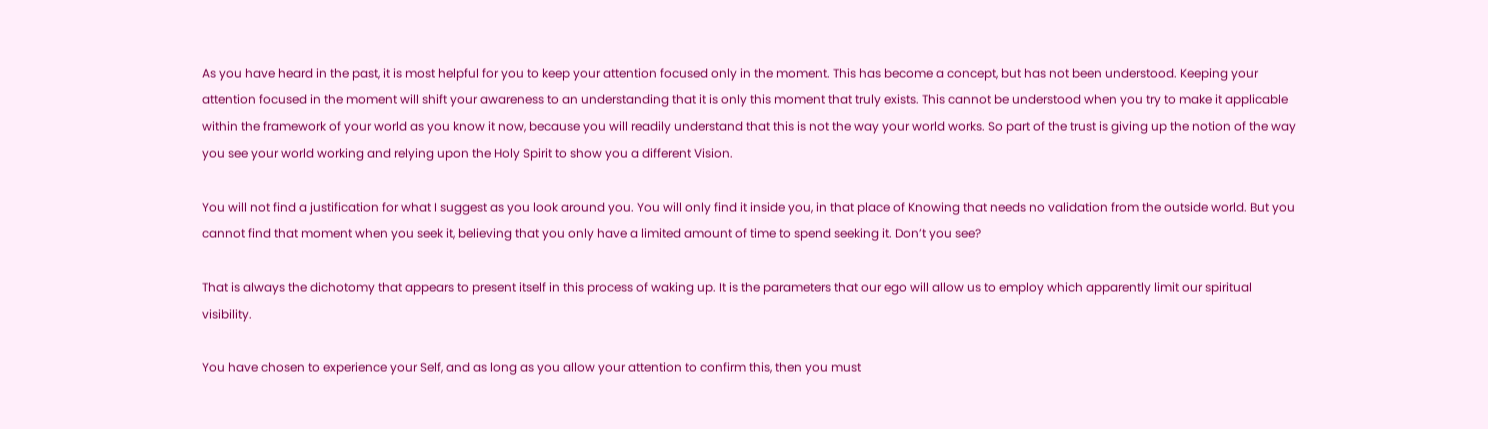As you have heard in the past, it is most helpful for you to keep your attention focused only in the moment. This has become a concept, but has not been understood. Keeping your attention focused in the moment will shift your awareness to an understanding that it is only this moment that truly exists. This cannot be understood when you try to make it applicable within the framework of your world as you know it now, because you will readily understand that this is not the way your world works. So part of the trust is giving up the notion of the way you see your world working and relying upon the Holy Spirit to show you a different Vision.

You will not find a justification for what I suggest as you look around you. You will only find it inside you, in that place of Knowing that needs no validation from the outside world. But you cannot find that moment when you seek it, believing that you only have a limited amount of time to spend seeking it. Don’t you see?

That is always the dichotomy that appears to present itself in this process of waking up. It is the parameters that our ego will allow us to employ which apparently limit our spiritual visibility.

You have chosen to experience your Self, and as long as you allow your attention to confirm this, then you must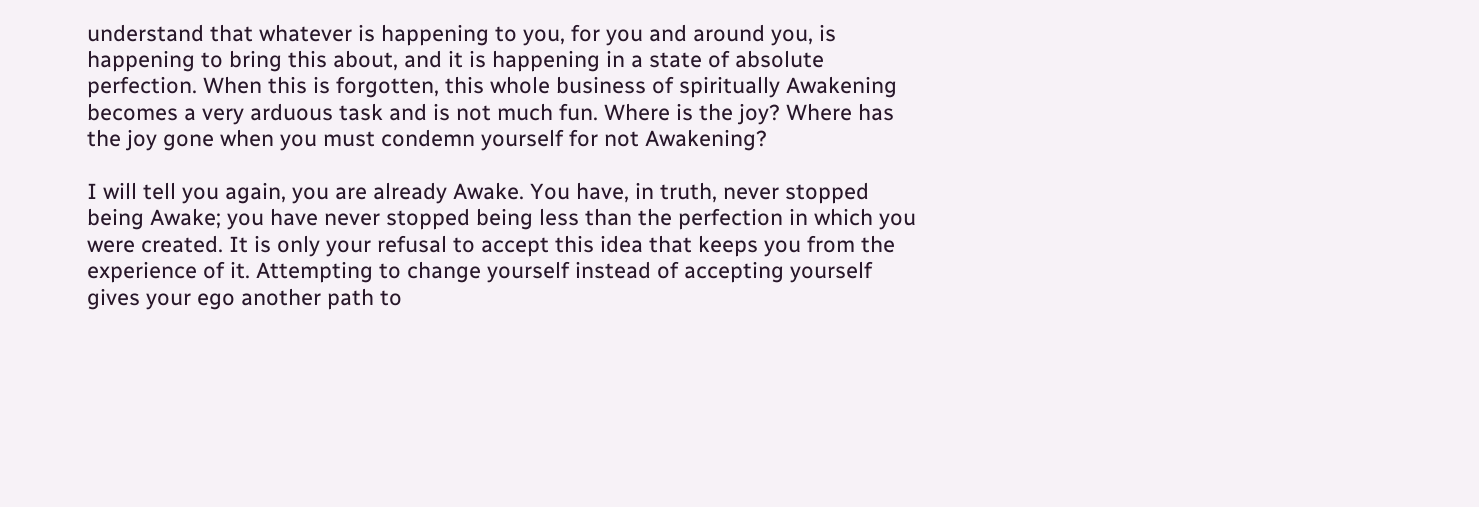understand that whatever is happening to you, for you and around you, is happening to bring this about, and it is happening in a state of absolute perfection. When this is forgotten, this whole business of spiritually Awakening becomes a very arduous task and is not much fun. Where is the joy? Where has the joy gone when you must condemn yourself for not Awakening?

I will tell you again, you are already Awake. You have, in truth, never stopped being Awake; you have never stopped being less than the perfection in which you were created. It is only your refusal to accept this idea that keeps you from the experience of it. Attempting to change yourself instead of accepting yourself gives your ego another path to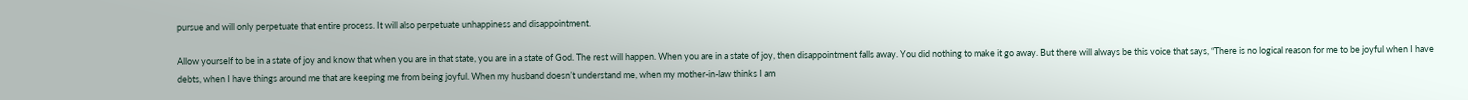pursue and will only perpetuate that entire process. It will also perpetuate unhappiness and disappointment.

Allow yourself to be in a state of joy and know that when you are in that state, you are in a state of God. The rest will happen. When you are in a state of joy, then disappointment falls away. You did nothing to make it go away. But there will always be this voice that says, “There is no logical reason for me to be joyful when I have debts, when I have things around me that are keeping me from being joyful. When my husband doesn’t understand me, when my mother-in-law thinks I am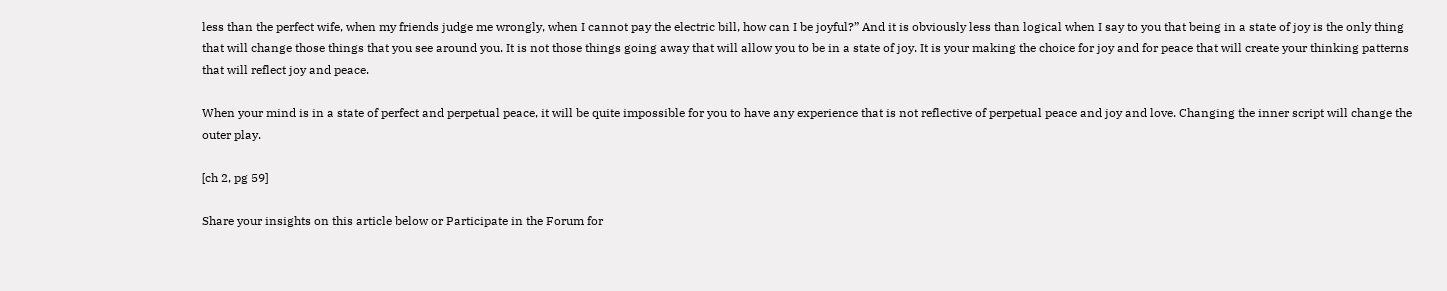less than the perfect wife, when my friends judge me wrongly, when I cannot pay the electric bill, how can I be joyful?” And it is obviously less than logical when I say to you that being in a state of joy is the only thing that will change those things that you see around you. It is not those things going away that will allow you to be in a state of joy. It is your making the choice for joy and for peace that will create your thinking patterns that will reflect joy and peace.

When your mind is in a state of perfect and perpetual peace, it will be quite impossible for you to have any experience that is not reflective of perpetual peace and joy and love. Changing the inner script will change the outer play.

[ch 2, pg 59]

Share your insights on this article below or Participate in the Forum for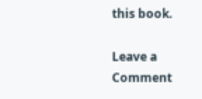this book.

Leave a Comment